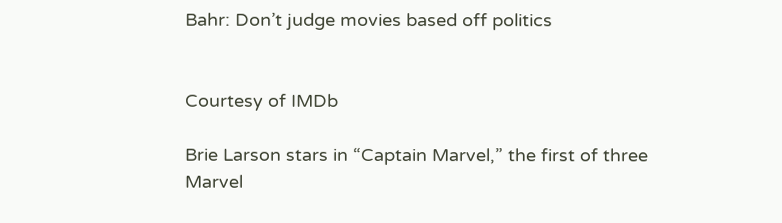Bahr: Don’t judge movies based off politics


Courtesy of IMDb

Brie Larson stars in “Captain Marvel,” the first of three Marvel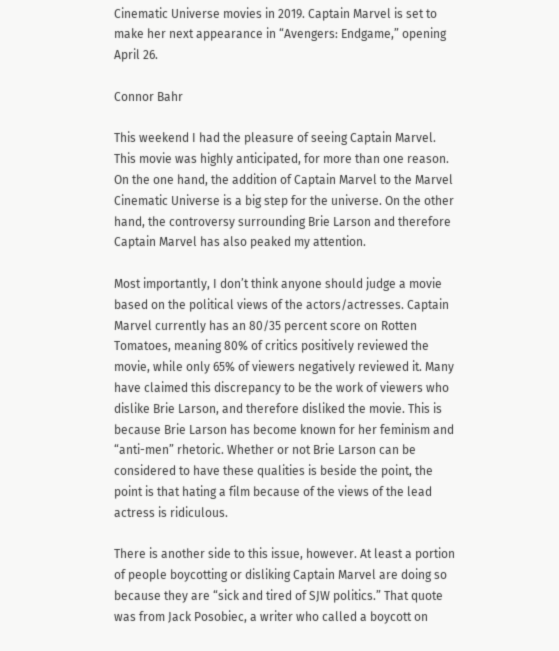Cinematic Universe movies in 2019. Captain Marvel is set to make her next appearance in “Avengers: Endgame,” opening April 26.

Connor Bahr

This weekend I had the pleasure of seeing Captain Marvel. This movie was highly anticipated, for more than one reason. On the one hand, the addition of Captain Marvel to the Marvel Cinematic Universe is a big step for the universe. On the other hand, the controversy surrounding Brie Larson and therefore Captain Marvel has also peaked my attention.

Most importantly, I don’t think anyone should judge a movie based on the political views of the actors/actresses. Captain Marvel currently has an 80/35 percent score on Rotten Tomatoes, meaning 80% of critics positively reviewed the movie, while only 65% of viewers negatively reviewed it. Many have claimed this discrepancy to be the work of viewers who dislike Brie Larson, and therefore disliked the movie. This is because Brie Larson has become known for her feminism and “anti-men” rhetoric. Whether or not Brie Larson can be considered to have these qualities is beside the point, the point is that hating a film because of the views of the lead actress is ridiculous.

There is another side to this issue, however. At least a portion of people boycotting or disliking Captain Marvel are doing so because they are “sick and tired of SJW politics.” That quote was from Jack Posobiec, a writer who called a boycott on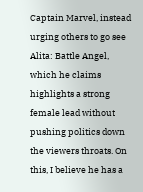Captain Marvel, instead urging others to go see Alita: Battle Angel, which he claims highlights a strong female lead without pushing politics down the viewers throats. On this, I believe he has a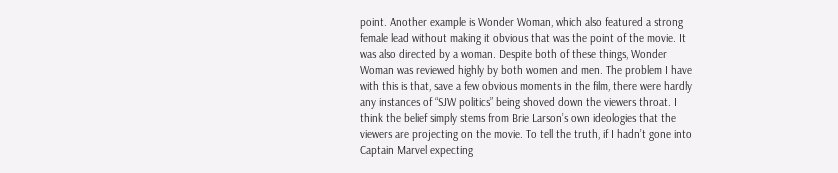point. Another example is Wonder Woman, which also featured a strong female lead without making it obvious that was the point of the movie. It was also directed by a woman. Despite both of these things, Wonder Woman was reviewed highly by both women and men. The problem I have with this is that, save a few obvious moments in the film, there were hardly any instances of “SJW politics” being shoved down the viewers throat. I think the belief simply stems from Brie Larson’s own ideologies that the viewers are projecting on the movie. To tell the truth, if I hadn’t gone into Captain Marvel expecting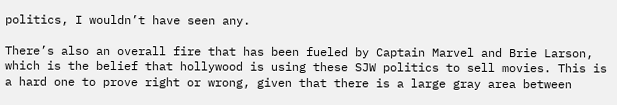politics, I wouldn’t have seen any.

There’s also an overall fire that has been fueled by Captain Marvel and Brie Larson, which is the belief that hollywood is using these SJW politics to sell movies. This is a hard one to prove right or wrong, given that there is a large gray area between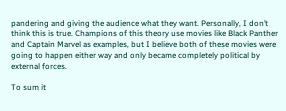pandering and giving the audience what they want. Personally, I don’t think this is true. Champions of this theory use movies like Black Panther and Captain Marvel as examples, but I believe both of these movies were going to happen either way and only became completely political by external forces.

To sum it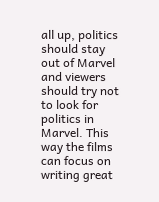all up, politics should stay out of Marvel and viewers should try not to look for politics in Marvel. This way the films can focus on writing great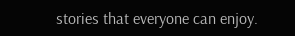stories that everyone can enjoy.